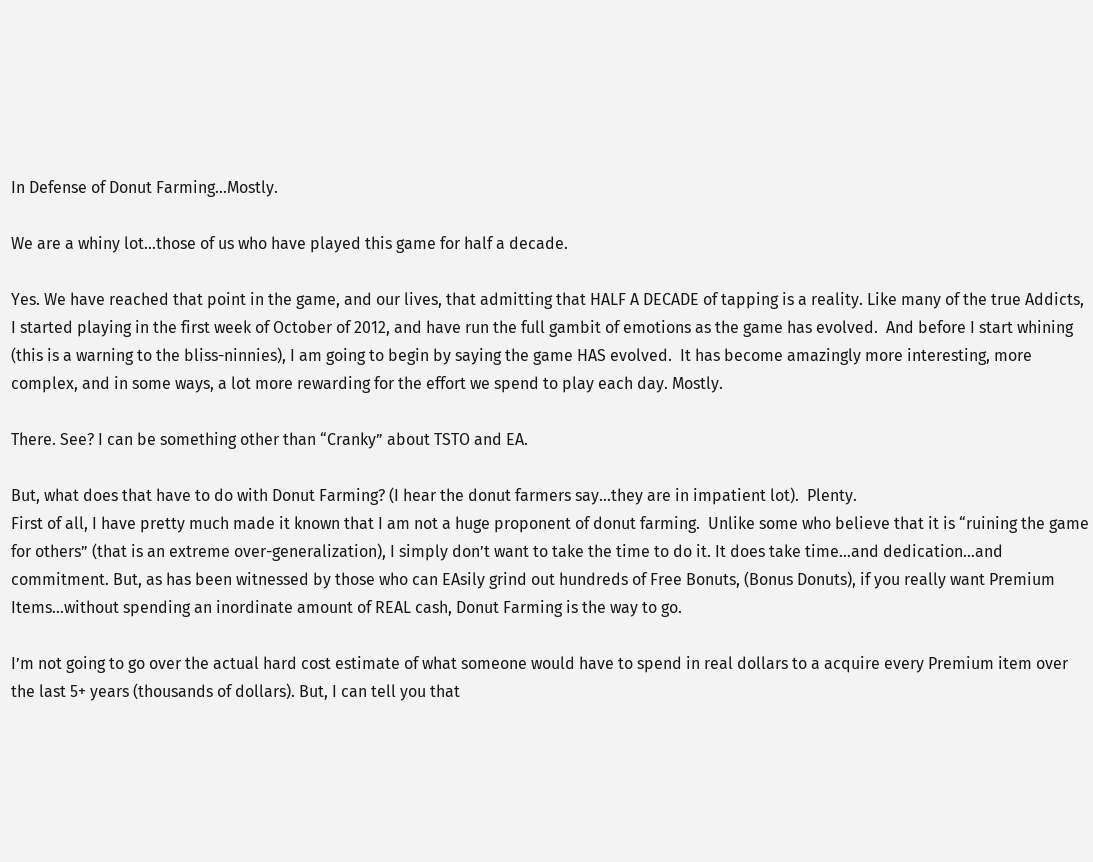In Defense of Donut Farming…Mostly.

We are a whiny lot…those of us who have played this game for half a decade.

Yes. We have reached that point in the game, and our lives, that admitting that HALF A DECADE of tapping is a reality. Like many of the true Addicts, I started playing in the first week of October of 2012, and have run the full gambit of emotions as the game has evolved.  And before I start whining (this is a warning to the bliss-ninnies), I am going to begin by saying the game HAS evolved.  It has become amazingly more interesting, more complex, and in some ways, a lot more rewarding for the effort we spend to play each day. Mostly.

There. See? I can be something other than “Cranky” about TSTO and EA.

But, what does that have to do with Donut Farming? (I hear the donut farmers say…they are in impatient lot).  Plenty.
First of all, I have pretty much made it known that I am not a huge proponent of donut farming.  Unlike some who believe that it is “ruining the game for others” (that is an extreme over-generalization), I simply don’t want to take the time to do it. It does take time…and dedication…and commitment. But, as has been witnessed by those who can EAsily grind out hundreds of Free Bonuts, (Bonus Donuts), if you really want Premium Items…without spending an inordinate amount of REAL cash, Donut Farming is the way to go.

I’m not going to go over the actual hard cost estimate of what someone would have to spend in real dollars to a acquire every Premium item over the last 5+ years (thousands of dollars). But, I can tell you that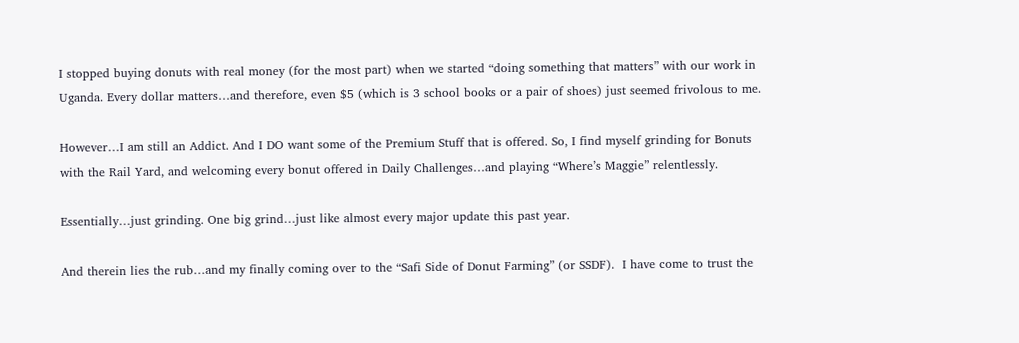I stopped buying donuts with real money (for the most part) when we started “doing something that matters” with our work in Uganda. Every dollar matters…and therefore, even $5 (which is 3 school books or a pair of shoes) just seemed frivolous to me.

However…I am still an Addict. And I DO want some of the Premium Stuff that is offered. So, I find myself grinding for Bonuts with the Rail Yard, and welcoming every bonut offered in Daily Challenges…and playing “Where’s Maggie” relentlessly.

Essentially…just grinding. One big grind…just like almost every major update this past year.

And therein lies the rub…and my finally coming over to the “Safi Side of Donut Farming” (or SSDF).  I have come to trust the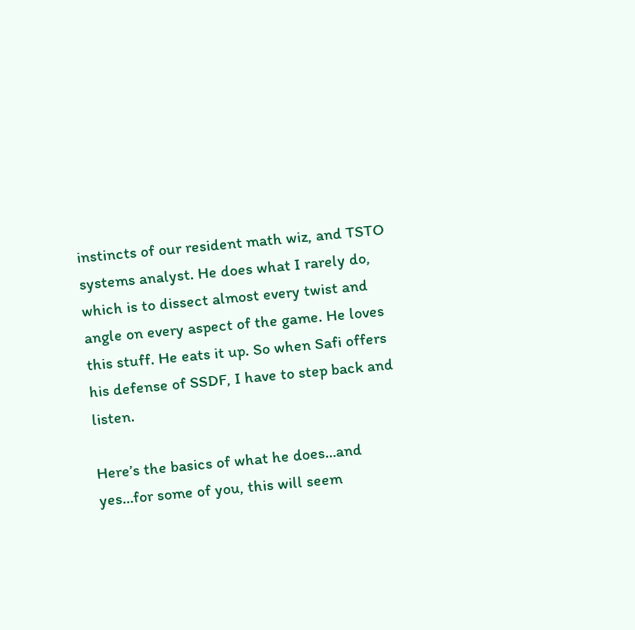instincts of our resident math wiz, and TSTO systems analyst. He does what I rarely do, which is to dissect almost every twist and angle on every aspect of the game. He loves this stuff. He eats it up. So when Safi offers his defense of SSDF, I have to step back and listen.

Here’s the basics of what he does…and yes…for some of you, this will seem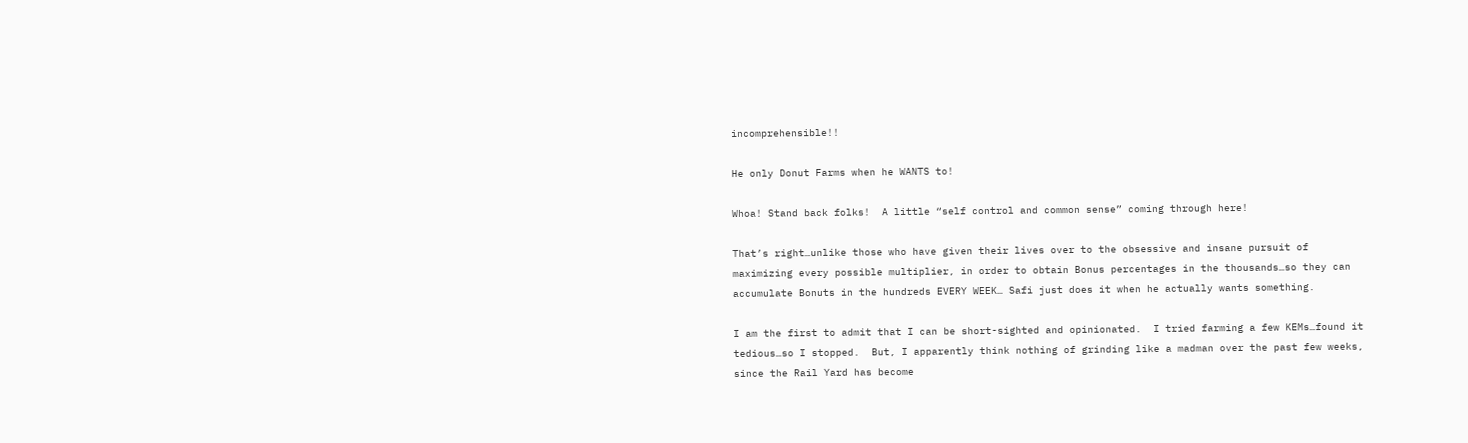incomprehensible!!

He only Donut Farms when he WANTS to!

Whoa! Stand back folks!  A little “self control and common sense” coming through here!

That’s right…unlike those who have given their lives over to the obsessive and insane pursuit of maximizing every possible multiplier, in order to obtain Bonus percentages in the thousands…so they can accumulate Bonuts in the hundreds EVERY WEEK… Safi just does it when he actually wants something.

I am the first to admit that I can be short-sighted and opinionated.  I tried farming a few KEMs…found it tedious…so I stopped.  But, I apparently think nothing of grinding like a madman over the past few weeks, since the Rail Yard has become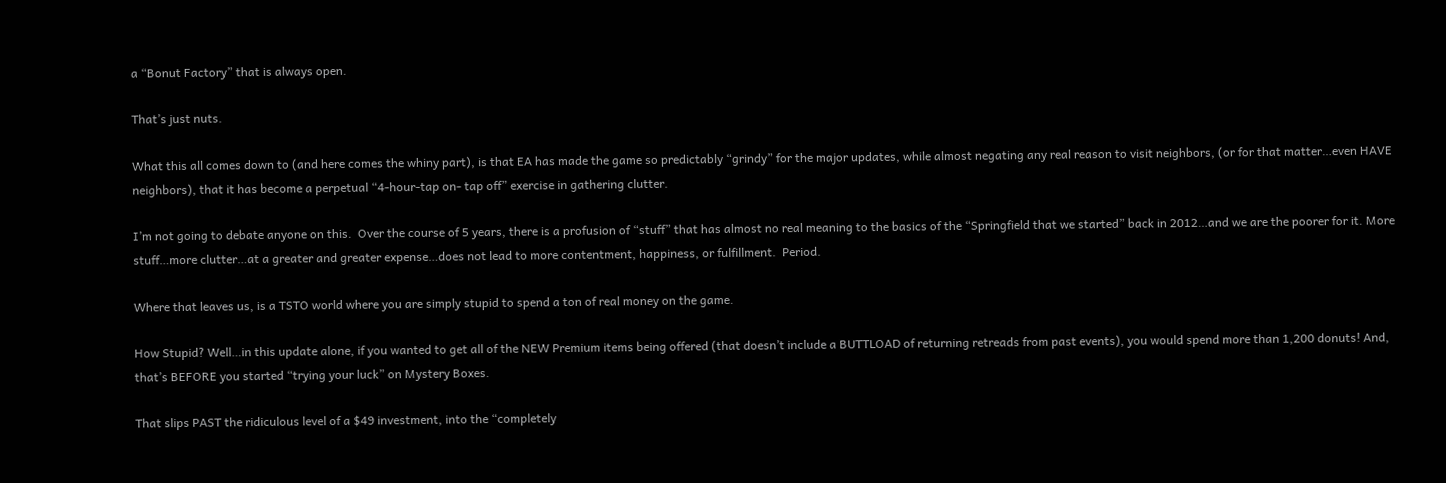a “Bonut Factory” that is always open.

That’s just nuts.

What this all comes down to (and here comes the whiny part), is that EA has made the game so predictably “grindy” for the major updates, while almost negating any real reason to visit neighbors, (or for that matter…even HAVE neighbors), that it has become a perpetual “4-hour-tap on- tap off” exercise in gathering clutter.

I’m not going to debate anyone on this.  Over the course of 5 years, there is a profusion of “stuff” that has almost no real meaning to the basics of the “Springfield that we started” back in 2012…and we are the poorer for it. More stuff…more clutter…at a greater and greater expense…does not lead to more contentment, happiness, or fulfillment.  Period.

Where that leaves us, is a TSTO world where you are simply stupid to spend a ton of real money on the game.

How Stupid? Well…in this update alone, if you wanted to get all of the NEW Premium items being offered (that doesn’t include a BUTTLOAD of returning retreads from past events), you would spend more than 1,200 donuts! And, that’s BEFORE you started “trying your luck” on Mystery Boxes.

That slips PAST the ridiculous level of a $49 investment, into the “completely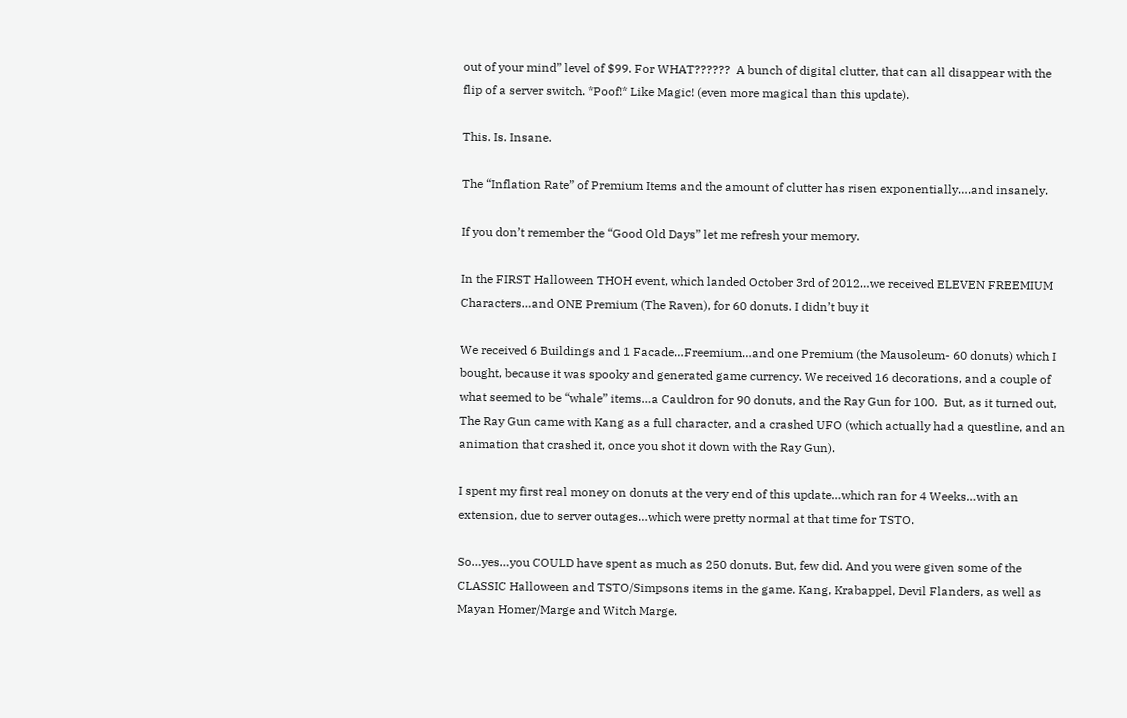out of your mind” level of $99. For WHAT??????  A bunch of digital clutter, that can all disappear with the flip of a server switch. *Poof!* Like Magic! (even more magical than this update).

This. Is. Insane.

The “Inflation Rate” of Premium Items and the amount of clutter has risen exponentially….and insanely.

If you don’t remember the “Good Old Days” let me refresh your memory.

In the FIRST Halloween THOH event, which landed October 3rd of 2012…we received ELEVEN FREEMIUM Characters…and ONE Premium (The Raven), for 60 donuts. I didn’t buy it

We received 6 Buildings and 1 Facade…Freemium…and one Premium (the Mausoleum- 60 donuts) which I bought, because it was spooky and generated game currency. We received 16 decorations, and a couple of what seemed to be “whale” items…a Cauldron for 90 donuts, and the Ray Gun for 100.  But, as it turned out, The Ray Gun came with Kang as a full character, and a crashed UFO (which actually had a questline, and an animation that crashed it, once you shot it down with the Ray Gun).

I spent my first real money on donuts at the very end of this update…which ran for 4 Weeks…with an extension, due to server outages…which were pretty normal at that time for TSTO.

So…yes…you COULD have spent as much as 250 donuts. But, few did. And you were given some of the CLASSIC Halloween and TSTO/Simpsons items in the game. Kang, Krabappel, Devil Flanders, as well as Mayan Homer/Marge and Witch Marge.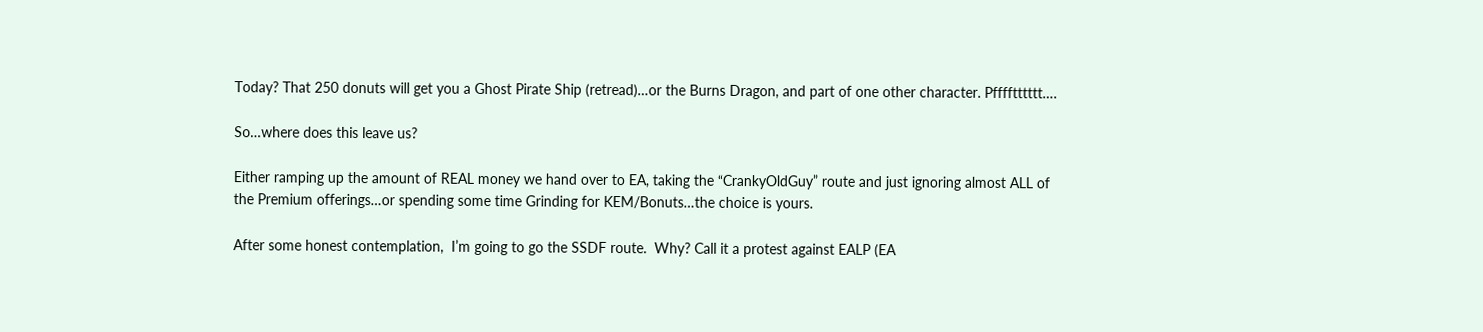Today? That 250 donuts will get you a Ghost Pirate Ship (retread)…or the Burns Dragon, and part of one other character. Pfffftttttt….

So…where does this leave us?

Either ramping up the amount of REAL money we hand over to EA, taking the “CrankyOldGuy” route and just ignoring almost ALL of the Premium offerings…or spending some time Grinding for KEM/Bonuts…the choice is yours.

After some honest contemplation,  I’m going to go the SSDF route.  Why? Call it a protest against EALP (EA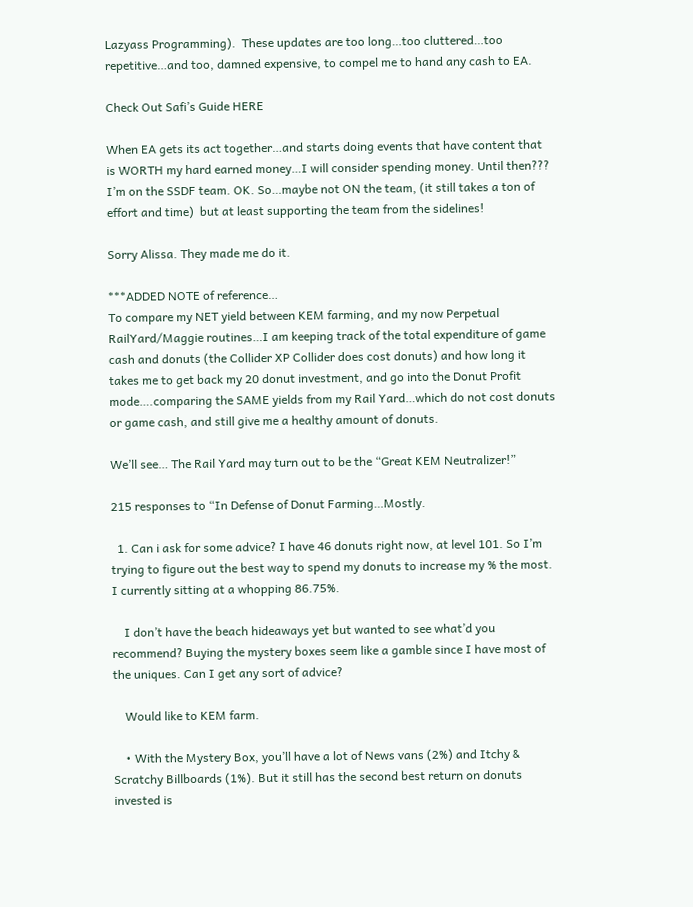Lazyass Programming).  These updates are too long…too cluttered…too repetitive…and too, damned expensive, to compel me to hand any cash to EA.

Check Out Safi’s Guide HERE

When EA gets its act together…and starts doing events that have content that is WORTH my hard earned money…I will consider spending money. Until then???  I’m on the SSDF team. OK. So…maybe not ON the team, (it still takes a ton of effort and time)  but at least supporting the team from the sidelines!

Sorry Alissa. They made me do it.

***ADDED NOTE of reference…
To compare my NET yield between KEM farming, and my now Perpetual RailYard/Maggie routines…I am keeping track of the total expenditure of game cash and donuts (the Collider XP Collider does cost donuts) and how long it takes me to get back my 20 donut investment, and go into the Donut Profit mode….comparing the SAME yields from my Rail Yard…which do not cost donuts or game cash, and still give me a healthy amount of donuts.

We’ll see… The Rail Yard may turn out to be the “Great KEM Neutralizer!”

215 responses to “In Defense of Donut Farming…Mostly.

  1. Can i ask for some advice? I have 46 donuts right now, at level 101. So I’m trying to figure out the best way to spend my donuts to increase my % the most. I currently sitting at a whopping 86.75%.

    I don’t have the beach hideaways yet but wanted to see what’d you recommend? Buying the mystery boxes seem like a gamble since I have most of the uniques. Can I get any sort of advice?

    Would like to KEM farm.

    • With the Mystery Box, you’ll have a lot of News vans (2%) and Itchy & Scratchy Billboards (1%). But it still has the second best return on donuts invested is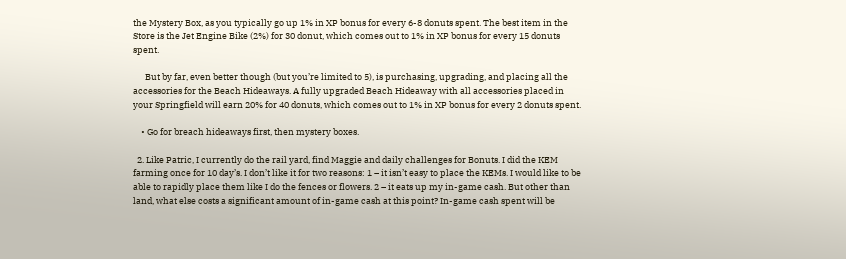the Mystery Box, as you typically go up 1% in XP bonus for every 6-8 donuts spent. The best item in the Store is the Jet Engine Bike (2%) for 30 donut, which comes out to 1% in XP bonus for every 15 donuts spent.

      But by far, even better though (but you’re limited to 5), is purchasing, upgrading, and placing all the accessories for the Beach Hideaways. A fully upgraded Beach Hideaway with all accessories placed in your Springfield will earn 20% for 40 donuts, which comes out to 1% in XP bonus for every 2 donuts spent.

    • Go for breach hideaways first, then mystery boxes.

  2. Like Patric, I currently do the rail yard, find Maggie and daily challenges for Bonuts. I did the KEM farming once for 10 day’s. I don’t like it for two reasons: 1 – it isn’t easy to place the KEMs. I would like to be able to rapidly place them like I do the fences or flowers. 2 – it eats up my in-game cash. But other than land, what else costs a significant amount of in-game cash at this point? In-game cash spent will be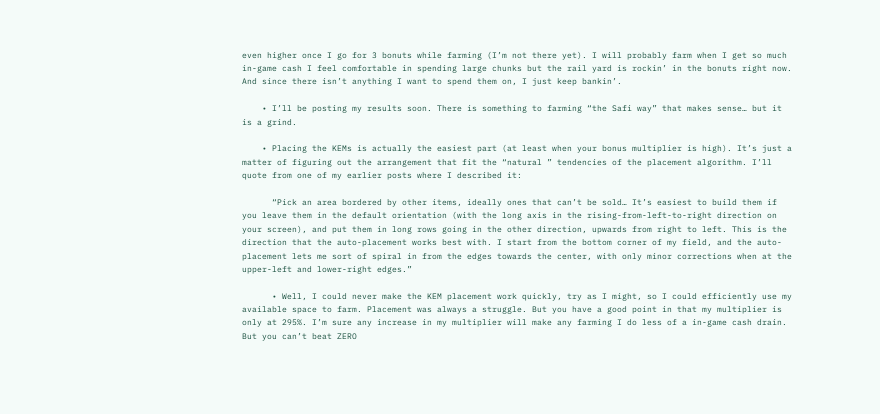even higher once I go for 3 bonuts while farming (I’m not there yet). I will probably farm when I get so much in-game cash I feel comfortable in spending large chunks but the rail yard is rockin’ in the bonuts right now. And since there isn’t anything I want to spend them on, I just keep bankin’.

    • I’ll be posting my results soon. There is something to farming “the Safi way” that makes sense… but it is a grind.

    • Placing the KEMs is actually the easiest part (at least when your bonus multiplier is high). It’s just a matter of figuring out the arrangement that fit the “natural ” tendencies of the placement algorithm. I’ll quote from one of my earlier posts where I described it:

      “Pick an area bordered by other items, ideally ones that can’t be sold… It’s easiest to build them if you leave them in the default orientation (with the long axis in the rising-from-left-to-right direction on your screen), and put them in long rows going in the other direction, upwards from right to left. This is the direction that the auto-placement works best with. I start from the bottom corner of my field, and the auto-placement lets me sort of spiral in from the edges towards the center, with only minor corrections when at the upper-left and lower-right edges.”

      • Well, I could never make the KEM placement work quickly, try as I might, so I could efficiently use my available space to farm. Placement was always a struggle. But you have a good point in that my multiplier is only at 295%. I’m sure any increase in my multiplier will make any farming I do less of a in-game cash drain. But you can’t beat ZERO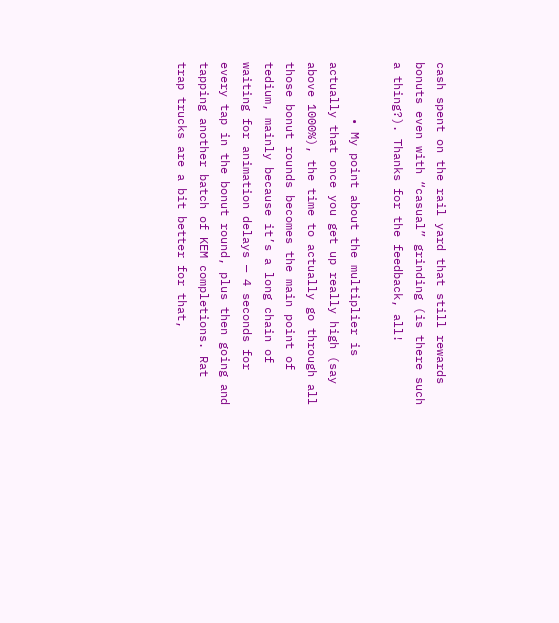cash spent on the rail yard that still rewards bonuts even with “casual” grinding (is there such a thing?). Thanks for the feedback, all!

        • My point about the multiplier is actually that once you get up really high (say above 1000%), the time to actually go through all those bonut rounds becomes the main point of tedium, mainly because it’s a long chain of waiting for animation delays — 4 seconds for every tap in the bonut round, plus then going and tapping another batch of KEM completions. Rat trap trucks are a bit better for that,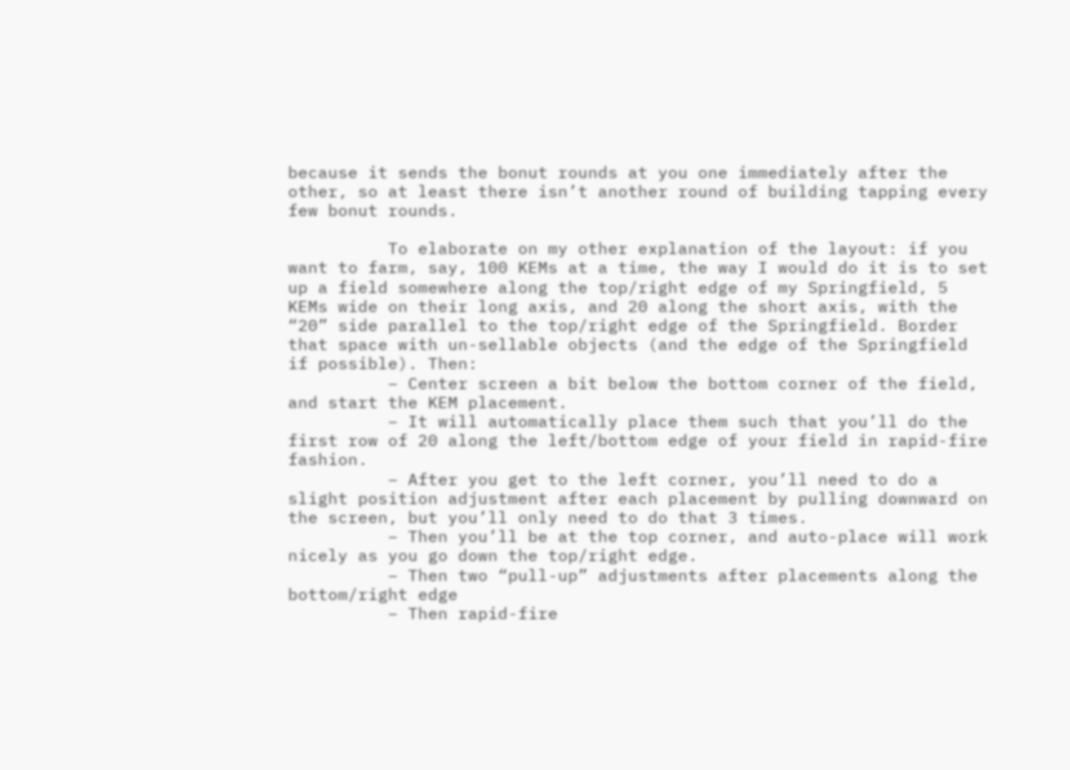because it sends the bonut rounds at you one immediately after the other, so at least there isn’t another round of building tapping every few bonut rounds.

          To elaborate on my other explanation of the layout: if you want to farm, say, 100 KEMs at a time, the way I would do it is to set up a field somewhere along the top/right edge of my Springfield, 5 KEMs wide on their long axis, and 20 along the short axis, with the “20” side parallel to the top/right edge of the Springfield. Border that space with un-sellable objects (and the edge of the Springfield if possible). Then:
          – Center screen a bit below the bottom corner of the field, and start the KEM placement.
          – It will automatically place them such that you’ll do the first row of 20 along the left/bottom edge of your field in rapid-fire fashion.
          – After you get to the left corner, you’ll need to do a slight position adjustment after each placement by pulling downward on the screen, but you’ll only need to do that 3 times.
          – Then you’ll be at the top corner, and auto-place will work nicely as you go down the top/right edge.
          – Then two “pull-up” adjustments after placements along the bottom/right edge
          – Then rapid-fire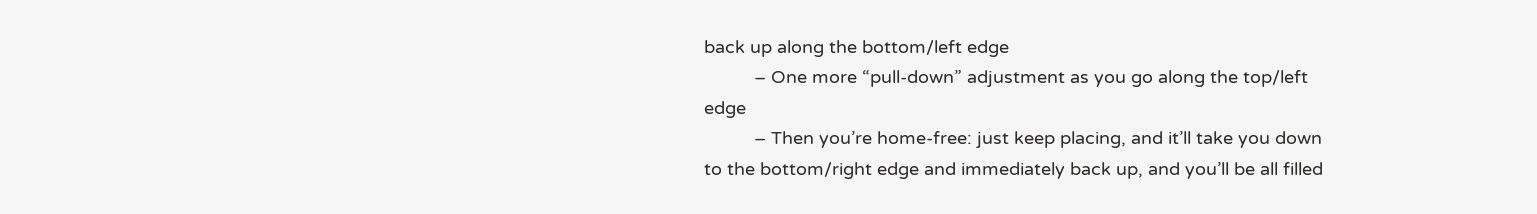back up along the bottom/left edge
          – One more “pull-down” adjustment as you go along the top/left edge
          – Then you’re home-free: just keep placing, and it’ll take you down to the bottom/right edge and immediately back up, and you’ll be all filled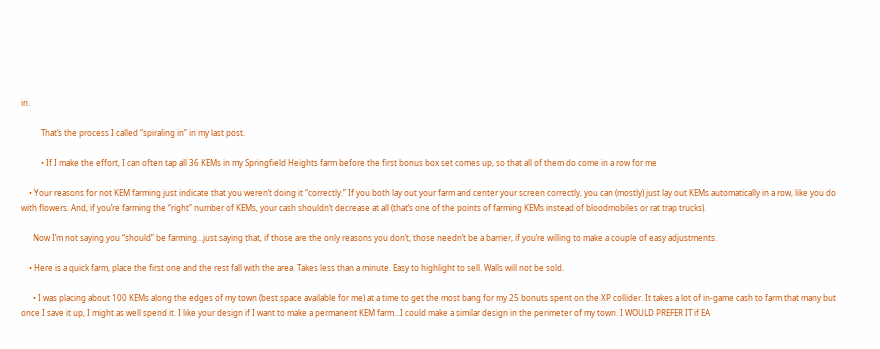in.

          That’s the process I called “spiraling in” in my last post.

          • If I make the effort, I can often tap all 36 KEMs in my Springfield Heights farm before the first bonus box set comes up, so that all of them do come in a row for me

    • Your reasons for not KEM farming just indicate that you weren’t doing it “correctly.” If you both lay out your farm and center your screen correctly, you can (mostly) just lay out KEMs automatically in a row, like you do with flowers. And, if you’re farming the “right” number of KEMs, your cash shouldn’t decrease at all (that’s one of the points of farming KEMs instead of bloodmobiles or rat trap trucks).

      Now I’m not saying you “should” be farming…just saying that, if those are the only reasons you don’t, those needn’t be a barrier, if you’re willing to make a couple of easy adjustments.

    • Here is a quick farm, place the first one and the rest fall with the area. Takes less than a minute. Easy to highlight to sell. Walls will not be sold.

      • I was placing about 100 KEMs along the edges of my town (best space available for me) at a time to get the most bang for my 25 bonuts spent on the XP collider. It takes a lot of in-game cash to farm that many but once I save it up, I might as well spend it. I like your design if I want to make a permanent KEM farm…I could make a similar design in the perimeter of my town. I WOULD PREFER IT if EA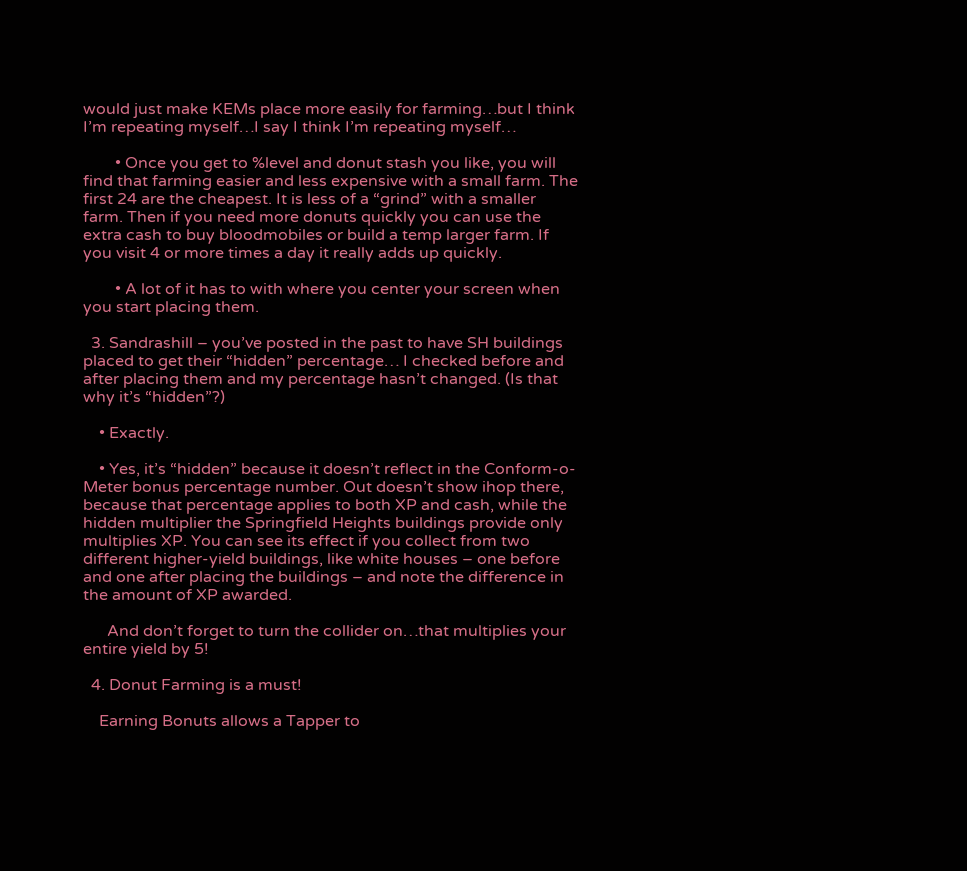would just make KEMs place more easily for farming…but I think I’m repeating myself…I say I think I’m repeating myself…

        • Once you get to %level and donut stash you like, you will find that farming easier and less expensive with a small farm. The first 24 are the cheapest. It is less of a “grind” with a smaller farm. Then if you need more donuts quickly you can use the extra cash to buy bloodmobiles or build a temp larger farm. If you visit 4 or more times a day it really adds up quickly.

        • A lot of it has to with where you center your screen when you start placing them.

  3. Sandrashill – you’ve posted in the past to have SH buildings placed to get their “hidden” percentage… I checked before and after placing them and my percentage hasn’t changed. (Is that why it’s “hidden”?)

    • Exactly.

    • Yes, it’s “hidden” because it doesn’t reflect in the Conform-o-Meter bonus percentage number. Out doesn’t show ihop there, because that percentage applies to both XP and cash, while the hidden multiplier the Springfield Heights buildings provide only multiplies XP. You can see its effect if you collect from two different higher-yield buildings, like white houses – one before and one after placing the buildings – and note the difference in the amount of XP awarded.

      And don’t forget to turn the collider on…that multiplies your entire yield by 5!

  4. Donut Farming is a must!

    Earning Bonuts allows a Tapper to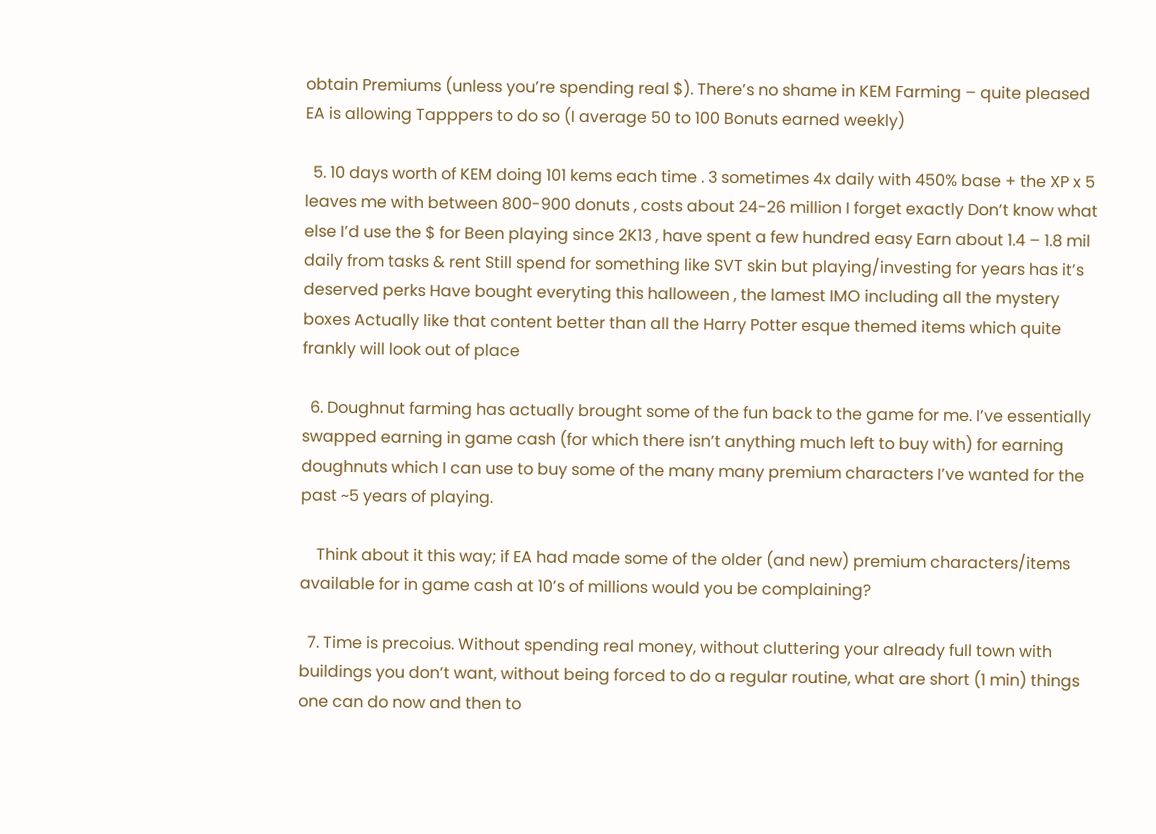obtain Premiums (unless you’re spending real $). There’s no shame in KEM Farming – quite pleased EA is allowing Tapppers to do so (I average 50 to 100 Bonuts earned weekly)

  5. 10 days worth of KEM doing 101 kems each time . 3 sometimes 4x daily with 450% base + the XP x 5 leaves me with between 800-900 donuts , costs about 24-26 million I forget exactly Don’t know what else I’d use the $ for Been playing since 2K13 , have spent a few hundred easy Earn about 1.4 – 1.8 mil daily from tasks & rent Still spend for something like SVT skin but playing/investing for years has it’s deserved perks Have bought everyting this halloween , the lamest IMO including all the mystery boxes Actually like that content better than all the Harry Potter esque themed items which quite frankly will look out of place

  6. Doughnut farming has actually brought some of the fun back to the game for me. I’ve essentially swapped earning in game cash (for which there isn’t anything much left to buy with) for earning doughnuts which I can use to buy some of the many many premium characters I’ve wanted for the past ~5 years of playing.

    Think about it this way; if EA had made some of the older (and new) premium characters/items available for in game cash at 10’s of millions would you be complaining?

  7. Time is precoius. Without spending real money, without cluttering your already full town with buildings you don’t want, without being forced to do a regular routine, what are short (1 min) things one can do now and then to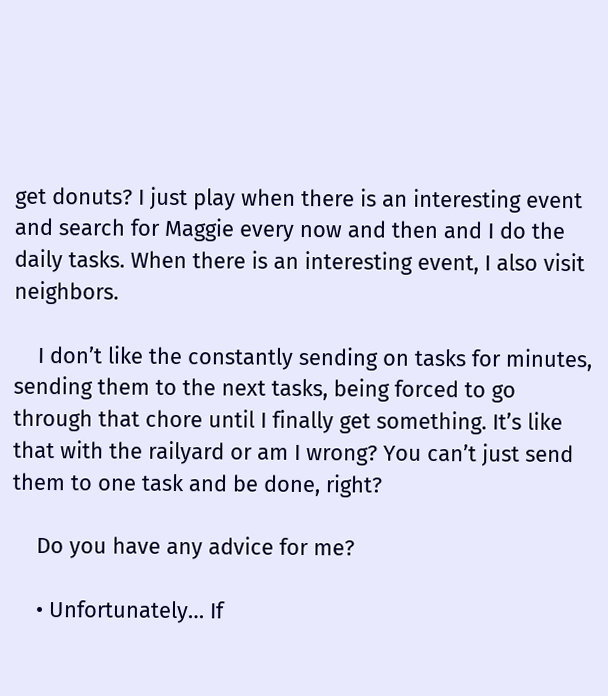get donuts? I just play when there is an interesting event and search for Maggie every now and then and I do the daily tasks. When there is an interesting event, I also visit neighbors.

    I don’t like the constantly sending on tasks for minutes, sending them to the next tasks, being forced to go through that chore until I finally get something. It’s like that with the railyard or am I wrong? You can’t just send them to one task and be done, right?

    Do you have any advice for me?

    • Unfortunately… If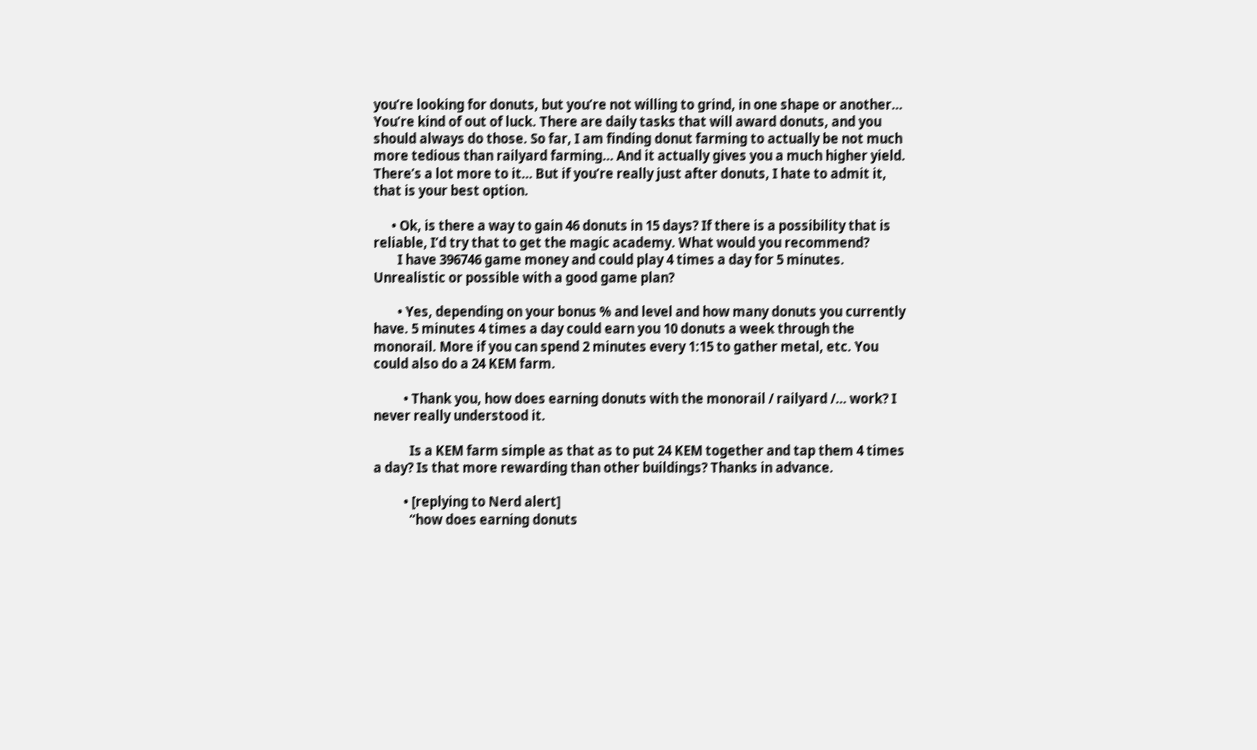you’re looking for donuts, but you’re not willing to grind, in one shape or another… You’re kind of out of luck. There are daily tasks that will award donuts, and you should always do those. So far, I am finding donut farming to actually be not much more tedious than railyard farming… And it actually gives you a much higher yield. There’s a lot more to it… But if you’re really just after donuts, I hate to admit it, that is your best option.

      • Ok, is there a way to gain 46 donuts in 15 days? If there is a possibility that is reliable, I’d try that to get the magic academy. What would you recommend?
        I have 396746 game money and could play 4 times a day for 5 minutes. Unrealistic or possible with a good game plan?

        • Yes, depending on your bonus % and level and how many donuts you currently have. 5 minutes 4 times a day could earn you 10 donuts a week through the monorail. More if you can spend 2 minutes every 1:15 to gather metal, etc. You could also do a 24 KEM farm.

          • Thank you, how does earning donuts with the monorail / railyard /… work? I never really understood it.

            Is a KEM farm simple as that as to put 24 KEM together and tap them 4 times a day? Is that more rewarding than other buildings? Thanks in advance.

          • [replying to Nerd alert]
            “how does earning donuts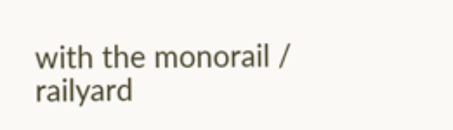with the monorail / railyard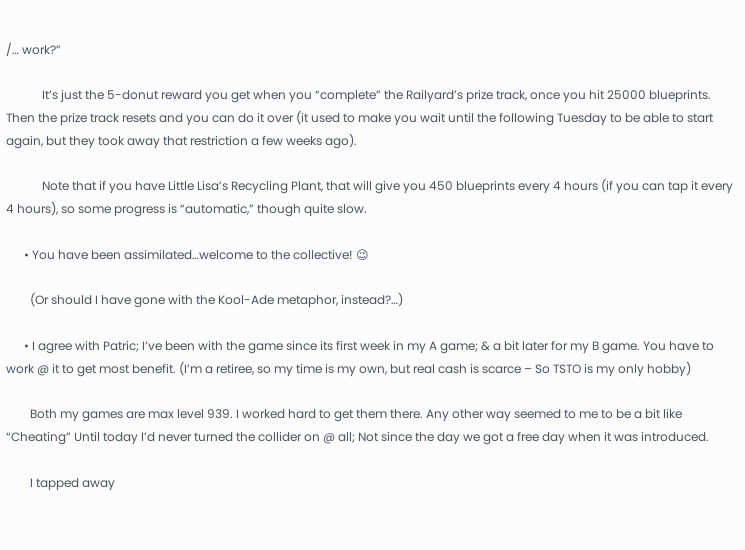/… work?”

            It’s just the 5-donut reward you get when you “complete” the Railyard’s prize track, once you hit 25000 blueprints. Then the prize track resets and you can do it over (it used to make you wait until the following Tuesday to be able to start again, but they took away that restriction a few weeks ago).

            Note that if you have Little Lisa’s Recycling Plant, that will give you 450 blueprints every 4 hours (if you can tap it every 4 hours), so some progress is “automatic,” though quite slow.

      • You have been assimilated…welcome to the collective! 😉

        (Or should I have gone with the Kool-Ade metaphor, instead?…)

      • I agree with Patric; I’ve been with the game since its first week in my A game; & a bit later for my B game. You have to work @ it to get most benefit. (I’m a retiree, so my time is my own, but real cash is scarce – So TSTO is my only hobby)

        Both my games are max level 939. I worked hard to get them there. Any other way seemed to me to be a bit like “Cheating” Until today I’d never turned the collider on @ all; Not since the day we got a free day when it was introduced.

        I tapped away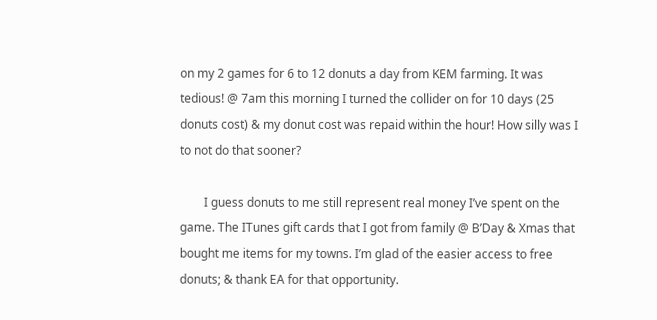on my 2 games for 6 to 12 donuts a day from KEM farming. It was tedious! @ 7am this morning I turned the collider on for 10 days (25 donuts cost) & my donut cost was repaid within the hour! How silly was I to not do that sooner?

        I guess donuts to me still represent real money I’ve spent on the game. The ITunes gift cards that I got from family @ B’Day & Xmas that bought me items for my towns. I’m glad of the easier access to free donuts; & thank EA for that opportunity.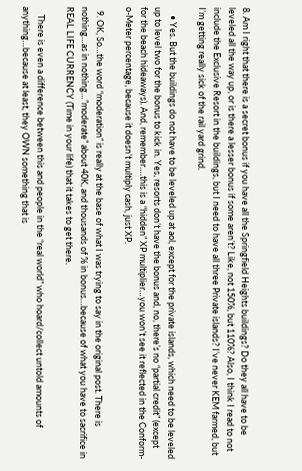8. Am I right that there is a secret bonus if you have all the Springfield Heights buildings? Do they all have to be leveled all the way up, or is there a lesser bonus if some aren’t? Like, not 150%, but 110%? Also, I think I read to not include the Exclusive Resort in the buildings, but I need to have all three Private islands? I’ve never KEM farmed, but I’m getting really sick of the rail yard grind.

    • Yes. But the buildings do not have to be leveled up at aol, except for the private islands, which need to be leveled up to level two for the bonus to kick in. Yes, resorts don’t have the bonus and, no, there’s no “partial credit” (except for the beach hideaways). And, remember….this is a “hidden” XP multiplier…you won’t see it reflected in the Conform-o-Meter percentage, because it doesn’t multiply cash, just XP.

  9. OK, So…the word “moderation” is really at the base of what I was trying to say in the original post. There is nothing…as in nothing…”moderate” about 40K, and thousands of % in bonus…because of what you have to sacrifice in REAL LIFE CURRENCY (Time in your life) that it takes to get there.

    There is even a difference between this and people in the “real world” who hoard/collect untold amounts of anything…because at least, they OWN something that is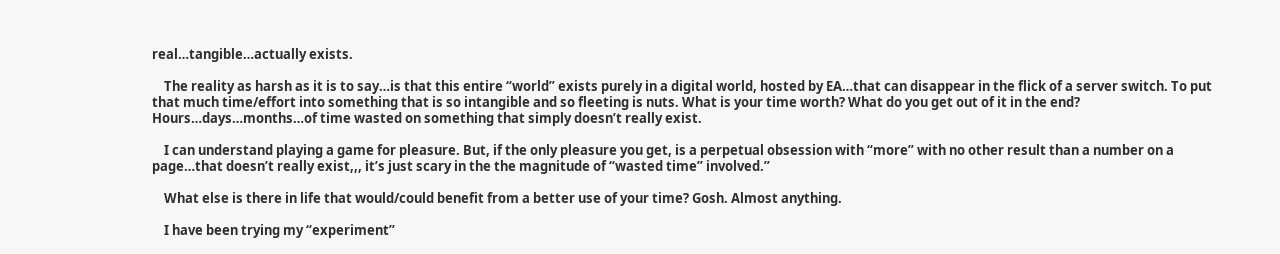real…tangible…actually exists.

    The reality as harsh as it is to say…is that this entire “world” exists purely in a digital world, hosted by EA…that can disappear in the flick of a server switch. To put that much time/effort into something that is so intangible and so fleeting is nuts. What is your time worth? What do you get out of it in the end? Hours…days…months…of time wasted on something that simply doesn’t really exist.

    I can understand playing a game for pleasure. But, if the only pleasure you get, is a perpetual obsession with “more” with no other result than a number on a page…that doesn’t really exist,,, it’s just scary in the the magnitude of “wasted time” involved.”

    What else is there in life that would/could benefit from a better use of your time? Gosh. Almost anything.

    I have been trying my “experiment”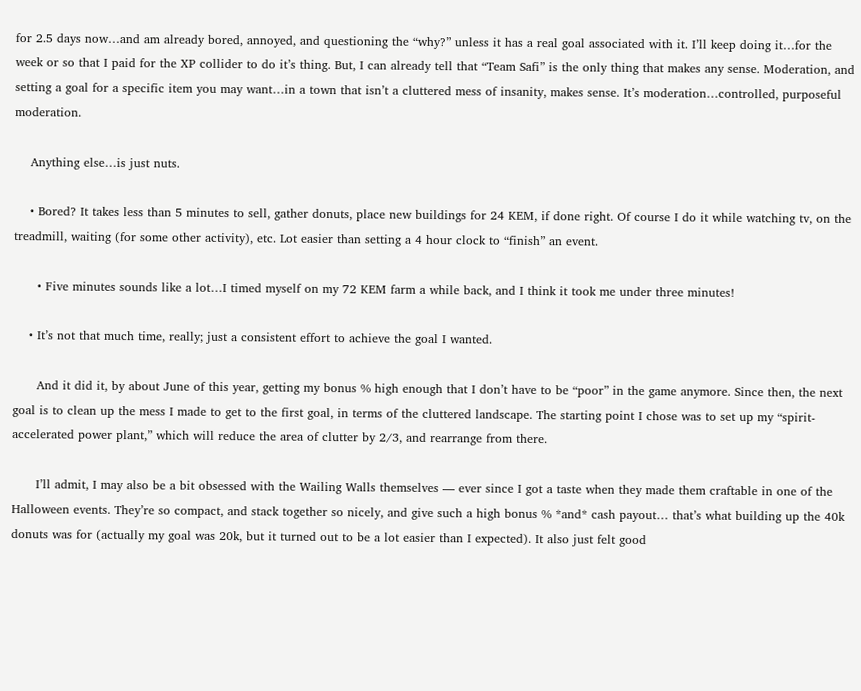for 2.5 days now…and am already bored, annoyed, and questioning the “why?” unless it has a real goal associated with it. I’ll keep doing it…for the week or so that I paid for the XP collider to do it’s thing. But, I can already tell that “Team Safi” is the only thing that makes any sense. Moderation, and setting a goal for a specific item you may want…in a town that isn’t a cluttered mess of insanity, makes sense. It’s moderation…controlled, purposeful moderation.

    Anything else…is just nuts.

    • Bored? It takes less than 5 minutes to sell, gather donuts, place new buildings for 24 KEM, if done right. Of course I do it while watching tv, on the treadmill, waiting (for some other activity), etc. Lot easier than setting a 4 hour clock to “finish” an event.

      • Five minutes sounds like a lot…I timed myself on my 72 KEM farm a while back, and I think it took me under three minutes!

    • It’s not that much time, really; just a consistent effort to achieve the goal I wanted.

      And it did it, by about June of this year, getting my bonus % high enough that I don’t have to be “poor” in the game anymore. Since then, the next goal is to clean up the mess I made to get to the first goal, in terms of the cluttered landscape. The starting point I chose was to set up my “spirit-accelerated power plant,” which will reduce the area of clutter by 2/3, and rearrange from there.

      I’ll admit, I may also be a bit obsessed with the Wailing Walls themselves — ever since I got a taste when they made them craftable in one of the Halloween events. They’re so compact, and stack together so nicely, and give such a high bonus % *and* cash payout… that’s what building up the 40k donuts was for (actually my goal was 20k, but it turned out to be a lot easier than I expected). It also just felt good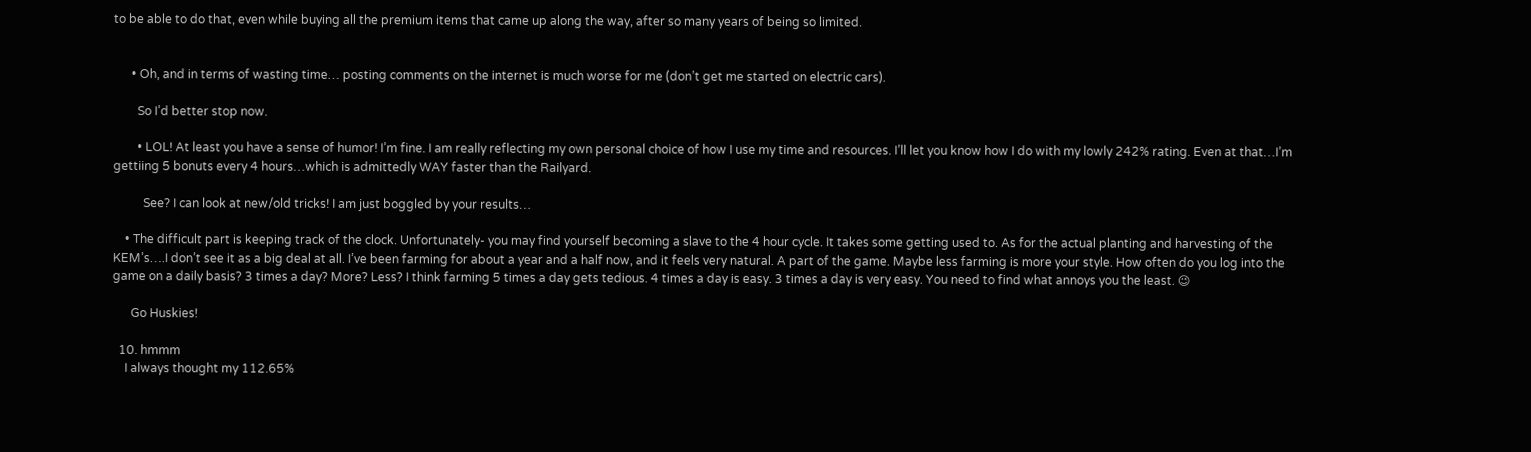to be able to do that, even while buying all the premium items that came up along the way, after so many years of being so limited.


      • Oh, and in terms of wasting time… posting comments on the internet is much worse for me (don’t get me started on electric cars).

        So I’d better stop now.

        • LOL! At least you have a sense of humor! I’m fine. I am really reflecting my own personal choice of how I use my time and resources. I’ll let you know how I do with my lowly 242% rating. Even at that…I’m gettiing 5 bonuts every 4 hours…which is admittedly WAY faster than the Railyard.

          See? I can look at new/old tricks! I am just boggled by your results…

    • The difficult part is keeping track of the clock. Unfortunately- you may find yourself becoming a slave to the 4 hour cycle. It takes some getting used to. As for the actual planting and harvesting of the KEM’s….I don’t see it as a big deal at all. I’ve been farming for about a year and a half now, and it feels very natural. A part of the game. Maybe less farming is more your style. How often do you log into the game on a daily basis? 3 times a day? More? Less? I think farming 5 times a day gets tedious. 4 times a day is easy. 3 times a day is very easy. You need to find what annoys you the least. 😉

      Go Huskies!

  10. hmmm
    I always thought my 112.65%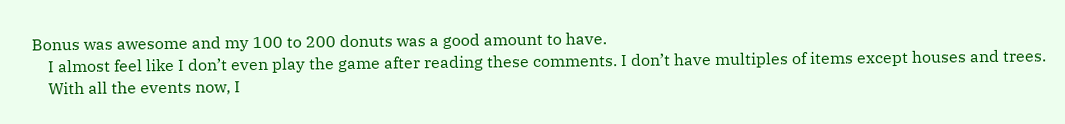Bonus was awesome and my 100 to 200 donuts was a good amount to have.
    I almost feel like I don’t even play the game after reading these comments. I don’t have multiples of items except houses and trees.
    With all the events now, I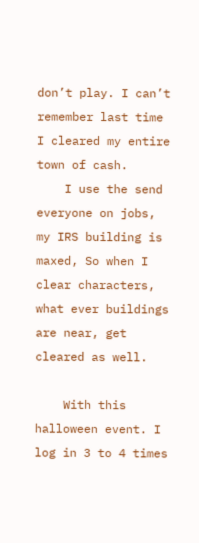don’t play. I can’t remember last time I cleared my entire town of cash.
    I use the send everyone on jobs, my IRS building is maxed, So when I clear characters, what ever buildings are near, get cleared as well.

    With this halloween event. I log in 3 to 4 times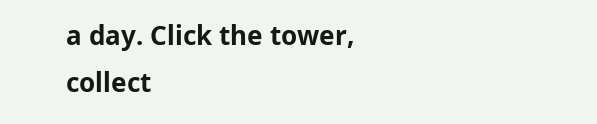a day. Click the tower, collect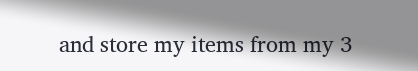and store my items from my 3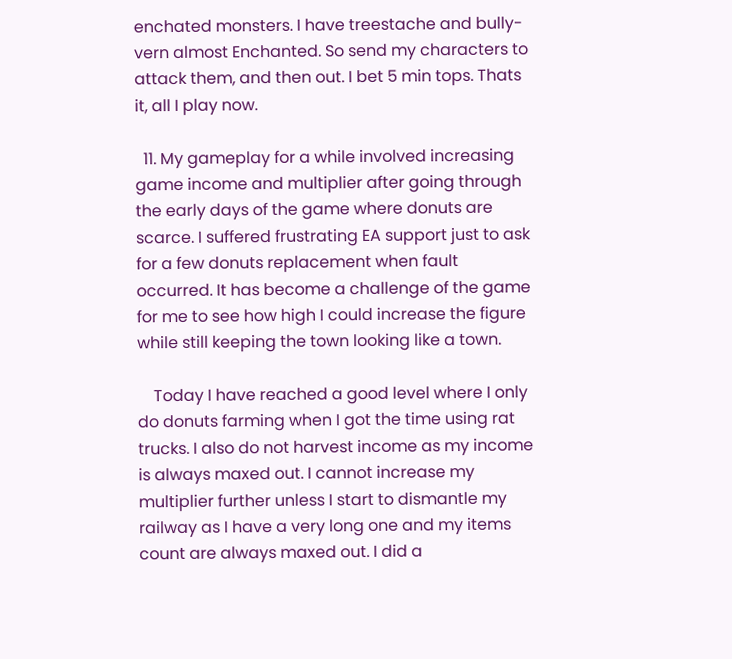enchated monsters. I have treestache and bully-vern almost Enchanted. So send my characters to attack them, and then out. I bet 5 min tops. Thats it, all I play now.

  11. My gameplay for a while involved increasing game income and multiplier after going through the early days of the game where donuts are scarce. I suffered frustrating EA support just to ask for a few donuts replacement when fault occurred. It has become a challenge of the game for me to see how high I could increase the figure while still keeping the town looking like a town.

    Today I have reached a good level where I only do donuts farming when I got the time using rat trucks. I also do not harvest income as my income is always maxed out. I cannot increase my multiplier further unless I start to dismantle my railway as I have a very long one and my items count are always maxed out. I did a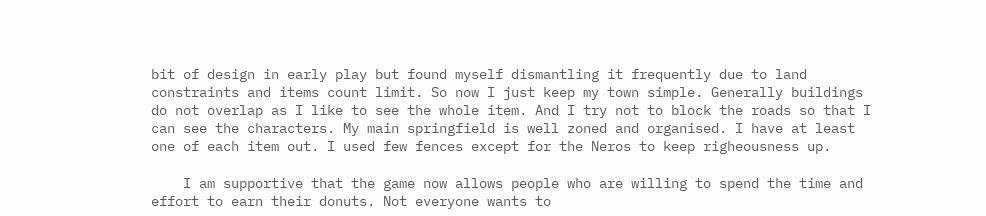bit of design in early play but found myself dismantling it frequently due to land constraints and items count limit. So now I just keep my town simple. Generally buildings do not overlap as I like to see the whole item. And I try not to block the roads so that I can see the characters. My main springfield is well zoned and organised. I have at least one of each item out. I used few fences except for the Neros to keep righeousness up.

    I am supportive that the game now allows people who are willing to spend the time and effort to earn their donuts. Not everyone wants to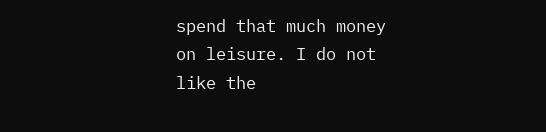spend that much money on leisure. I do not like the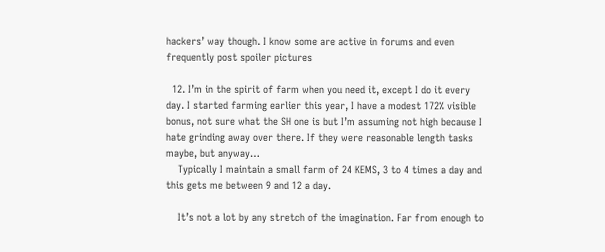hackers’ way though. I know some are active in forums and even frequently post spoiler pictures

  12. I’m in the spirit of farm when you need it, except I do it every day. I started farming earlier this year, I have a modest 172% visible bonus, not sure what the SH one is but I’m assuming not high because I hate grinding away over there. If they were reasonable length tasks maybe, but anyway…
    Typically I maintain a small farm of 24 KEMS, 3 to 4 times a day and this gets me between 9 and 12 a day.

    It’s not a lot by any stretch of the imagination. Far from enough to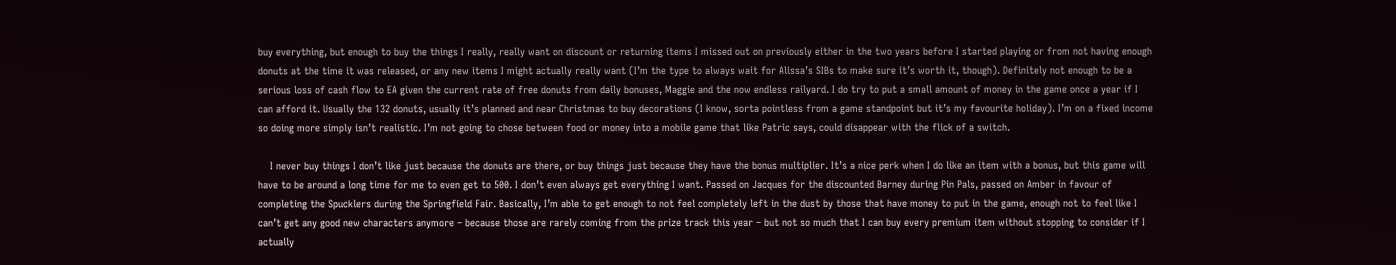buy everything, but enough to buy the things I really, really want on discount or returning items I missed out on previously either in the two years before I started playing or from not having enough donuts at the time it was released, or any new items I might actually really want (I’m the type to always wait for Alissa’s SIBs to make sure it’s worth it, though). Definitely not enough to be a serious loss of cash flow to EA given the current rate of free donuts from daily bonuses, Maggie and the now endless railyard. I do try to put a small amount of money in the game once a year if I can afford it. Usually the 132 donuts, usually it’s planned and near Christmas to buy decorations (I know, sorta pointless from a game standpoint but it’s my favourite holiday). I’m on a fixed income so doing more simply isn’t realistic. I’m not going to chose between food or money into a mobile game that like Patric says, could disappear with the flick of a switch.

    I never buy things I don’t like just because the donuts are there, or buy things just because they have the bonus multiplier. It’s a nice perk when I do like an item with a bonus, but this game will have to be around a long time for me to even get to 500. I don’t even always get everything I want. Passed on Jacques for the discounted Barney during Pin Pals, passed on Amber in favour of completing the Spucklers during the Springfield Fair. Basically, I’m able to get enough to not feel completely left in the dust by those that have money to put in the game, enough not to feel like I can’t get any good new characters anymore – because those are rarely coming from the prize track this year – but not so much that I can buy every premium item without stopping to consider if I actually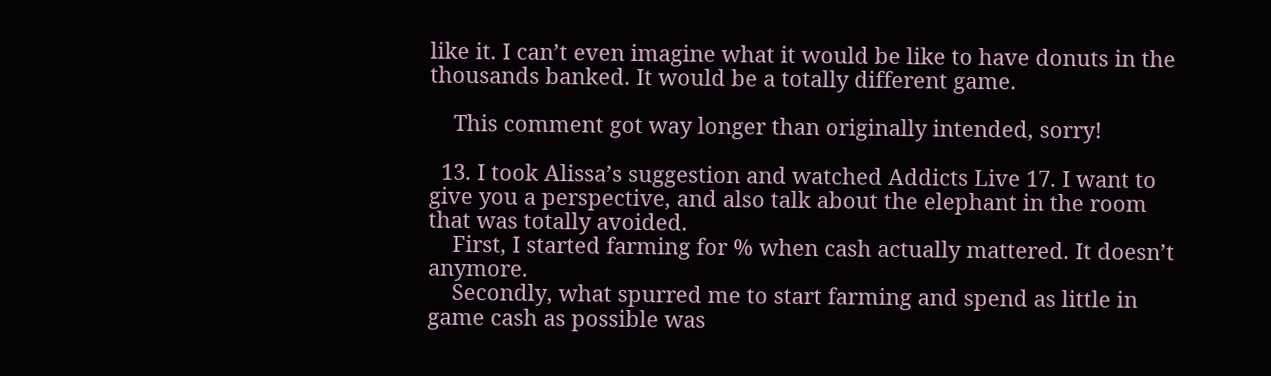like it. I can’t even imagine what it would be like to have donuts in the thousands banked. It would be a totally different game.

    This comment got way longer than originally intended, sorry!

  13. I took Alissa’s suggestion and watched Addicts Live 17. I want to give you a perspective, and also talk about the elephant in the room that was totally avoided.
    First, I started farming for % when cash actually mattered. It doesn’t anymore.
    Secondly, what spurred me to start farming and spend as little in game cash as possible was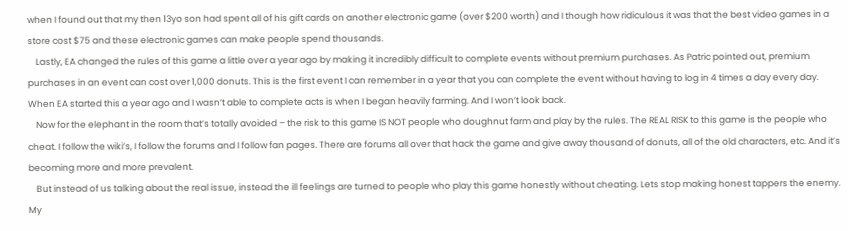when I found out that my then 13yo son had spent all of his gift cards on another electronic game (over $200 worth) and I though how ridiculous it was that the best video games in a store cost $75 and these electronic games can make people spend thousands.
    Lastly, EA changed the rules of this game a little over a year ago by making it incredibly difficult to complete events without premium purchases. As Patric pointed out, premium purchases in an event can cost over 1,000 donuts. This is the first event I can remember in a year that you can complete the event without having to log in 4 times a day every day. When EA started this a year ago and I wasn’t able to complete acts is when I began heavily farming. And I won’t look back.
    Now for the elephant in the room that’s totally avoided – the risk to this game IS NOT people who doughnut farm and play by the rules. The REAL RISK to this game is the people who cheat. I follow the wiki’s, I follow the forums and I follow fan pages. There are forums all over that hack the game and give away thousand of donuts, all of the old characters, etc. And it’s becoming more and more prevalent.
    But instead of us talking about the real issue, instead the ill feelings are turned to people who play this game honestly without cheating. Lets stop making honest tappers the enemy. My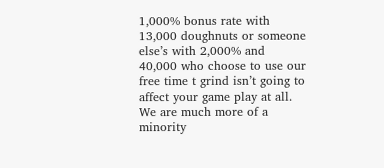1,000% bonus rate with 13,000 doughnuts or someone else’s with 2,000% and 40,000 who choose to use our free time t grind isn’t going to affect your game play at all. We are much more of a minority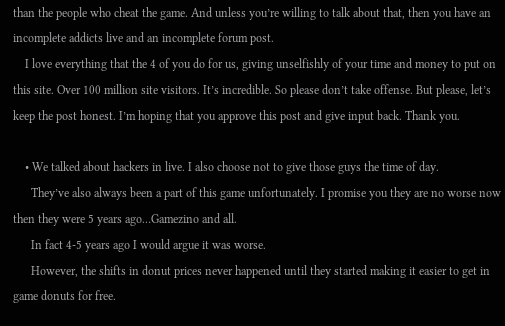than the people who cheat the game. And unless you’re willing to talk about that, then you have an incomplete addicts live and an incomplete forum post.
    I love everything that the 4 of you do for us, giving unselfishly of your time and money to put on this site. Over 100 million site visitors. It’s incredible. So please don’t take offense. But please, let’s keep the post honest. I’m hoping that you approve this post and give input back. Thank you.

    • We talked about hackers in live. I also choose not to give those guys the time of day.
      They’ve also always been a part of this game unfortunately. I promise you they are no worse now then they were 5 years ago…Gamezino and all.
      In fact 4-5 years ago I would argue it was worse.
      However, the shifts in donut prices never happened until they started making it easier to get in game donuts for free.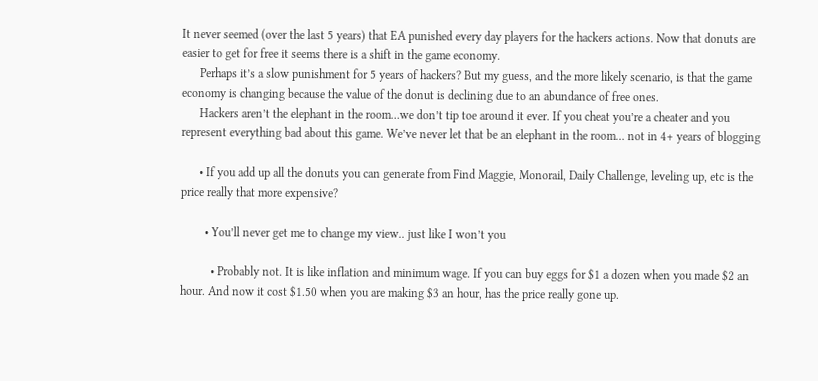It never seemed (over the last 5 years) that EA punished every day players for the hackers actions. Now that donuts are easier to get for free it seems there is a shift in the game economy.
      Perhaps it’s a slow punishment for 5 years of hackers? But my guess, and the more likely scenario, is that the game economy is changing because the value of the donut is declining due to an abundance of free ones.
      Hackers aren’t the elephant in the room…we don’t tip toe around it ever. If you cheat you’re a cheater and you represent everything bad about this game. We’ve never let that be an elephant in the room… not in 4+ years of blogging

      • If you add up all the donuts you can generate from Find Maggie, Monorail, Daily Challenge, leveling up, etc is the price really that more expensive?

        • You’ll never get me to change my view.. just like I won’t you

          • Probably not. It is like inflation and minimum wage. If you can buy eggs for $1 a dozen when you made $2 an hour. And now it cost $1.50 when you are making $3 an hour, has the price really gone up.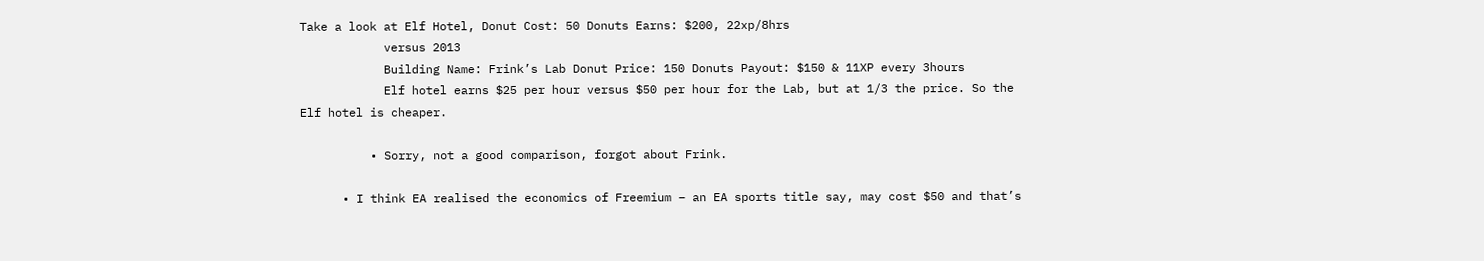Take a look at Elf Hotel, Donut Cost: 50 Donuts Earns: $200, 22xp/8hrs
            versus 2013
            Building Name: Frink’s Lab Donut Price: 150 Donuts Payout: $150 & 11XP every 3hours
            Elf hotel earns $25 per hour versus $50 per hour for the Lab, but at 1/3 the price. So the Elf hotel is cheaper.

          • Sorry, not a good comparison, forgot about Frink.

      • I think EA realised the economics of Freemium – an EA sports title say, may cost $50 and that’s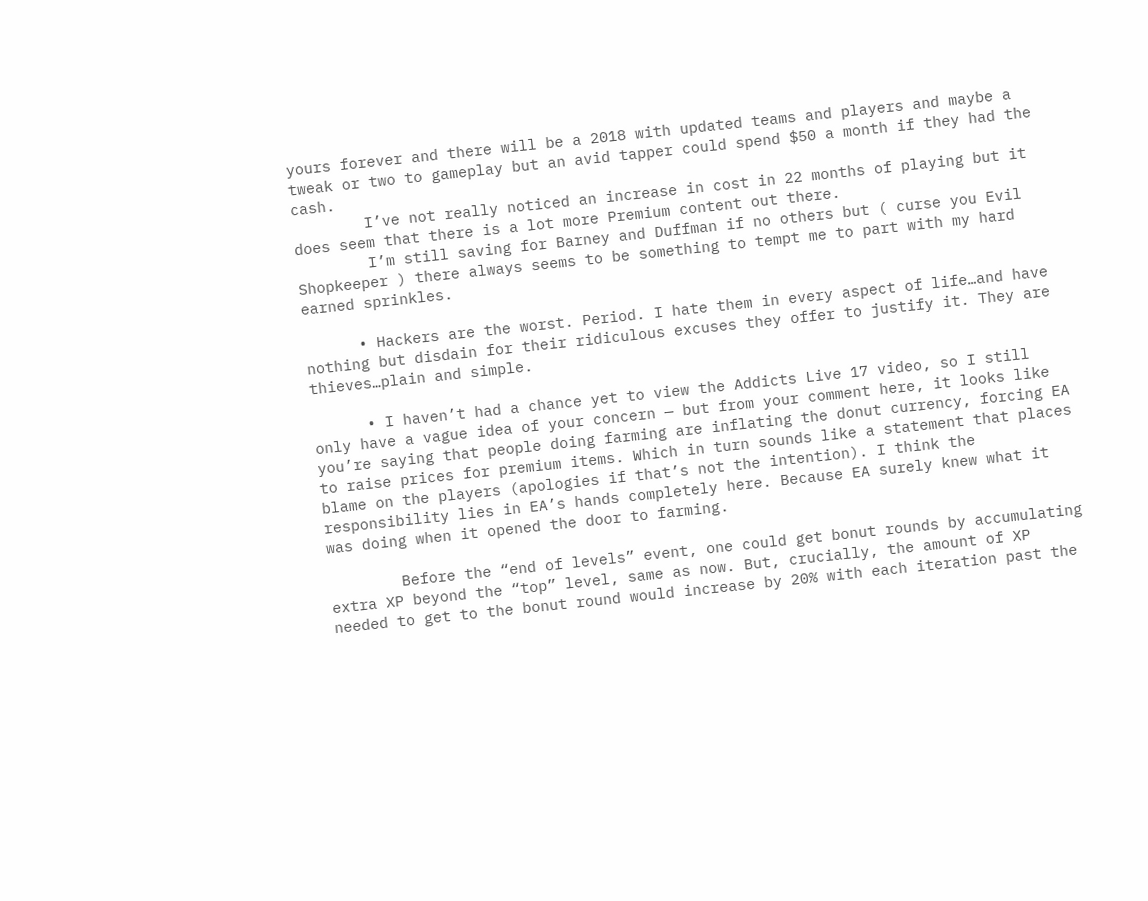yours forever and there will be a 2018 with updated teams and players and maybe a tweak or two to gameplay but an avid tapper could spend $50 a month if they had the cash.
        I’ve not really noticed an increase in cost in 22 months of playing but it does seem that there is a lot more Premium content out there.
        I’m still saving for Barney and Duffman if no others but ( curse you Evil Shopkeeper ) there always seems to be something to tempt me to part with my hard earned sprinkles.

      • Hackers are the worst. Period. I hate them in every aspect of life…and have nothing but disdain for their ridiculous excuses they offer to justify it. They are thieves…plain and simple.

      • I haven’t had a chance yet to view the Addicts Live 17 video, so I still only have a vague idea of your concern — but from your comment here, it looks like you’re saying that people doing farming are inflating the donut currency, forcing EA to raise prices for premium items. Which in turn sounds like a statement that places blame on the players (apologies if that’s not the intention). I think the responsibility lies in EA’s hands completely here. Because EA surely knew what it was doing when it opened the door to farming.

        Before the “end of levels” event, one could get bonut rounds by accumulating extra XP beyond the “top” level, same as now. But, crucially, the amount of XP needed to get to the bonut round would increase by 20% with each iteration past the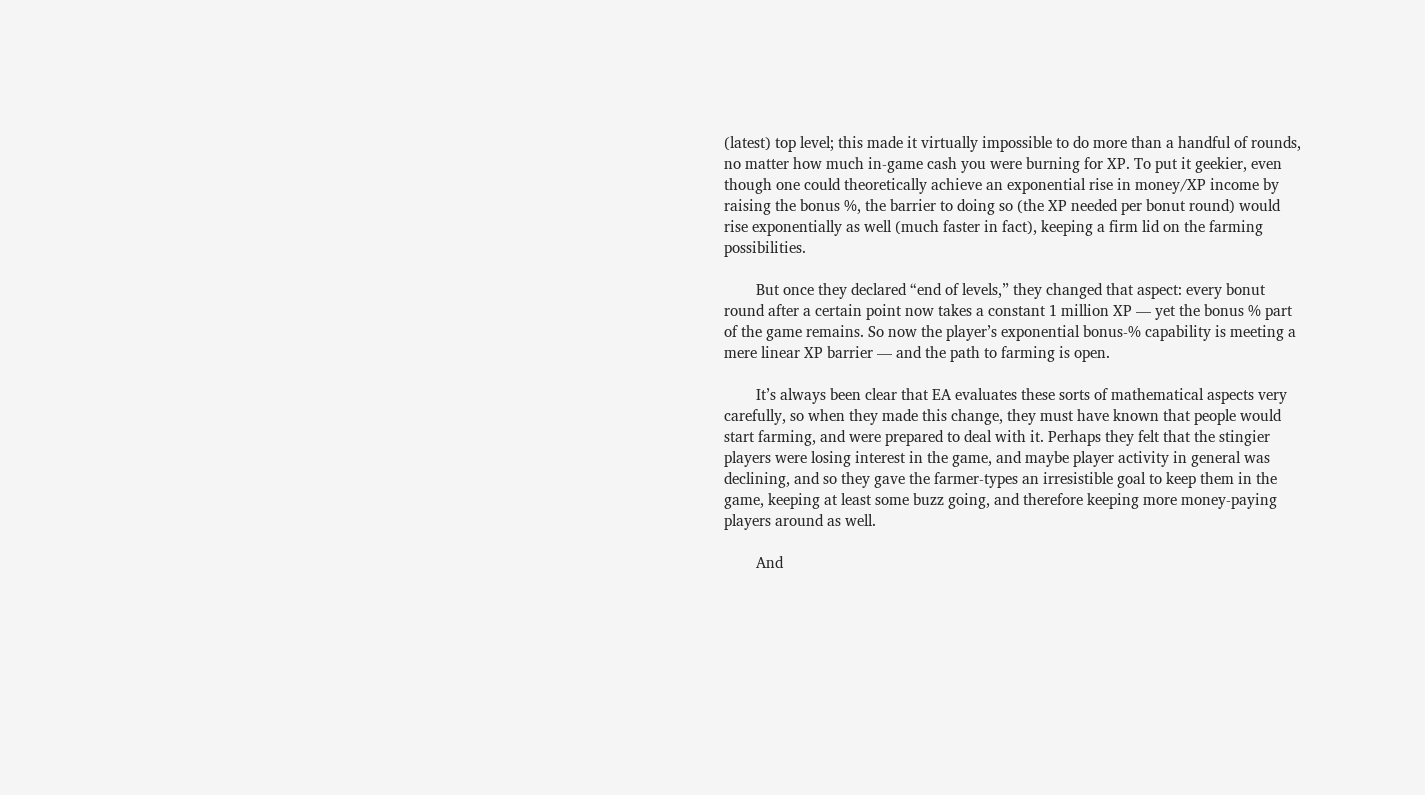(latest) top level; this made it virtually impossible to do more than a handful of rounds, no matter how much in-game cash you were burning for XP. To put it geekier, even though one could theoretically achieve an exponential rise in money/XP income by raising the bonus %, the barrier to doing so (the XP needed per bonut round) would rise exponentially as well (much faster in fact), keeping a firm lid on the farming possibilities.

        But once they declared “end of levels,” they changed that aspect: every bonut round after a certain point now takes a constant 1 million XP — yet the bonus % part of the game remains. So now the player’s exponential bonus-% capability is meeting a mere linear XP barrier — and the path to farming is open.

        It’s always been clear that EA evaluates these sorts of mathematical aspects very carefully, so when they made this change, they must have known that people would start farming, and were prepared to deal with it. Perhaps they felt that the stingier players were losing interest in the game, and maybe player activity in general was declining, and so they gave the farmer-types an irresistible goal to keep them in the game, keeping at least some buzz going, and therefore keeping more money-paying players around as well.

        And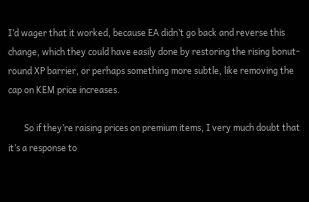I’d wager that it worked, because EA didn’t go back and reverse this change, which they could have easily done by restoring the rising bonut-round XP barrier, or perhaps something more subtle, like removing the cap on KEM price increases.

        So if they’re raising prices on premium items, I very much doubt that it’s a response to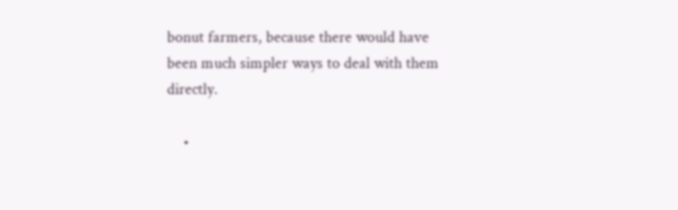bonut farmers, because there would have been much simpler ways to deal with them directly.

    •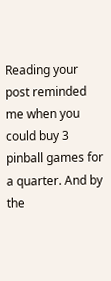Reading your post reminded me when you could buy 3 pinball games for a quarter. And by the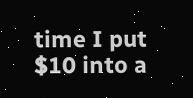time I put $10 into a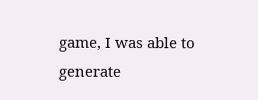game, I was able to generate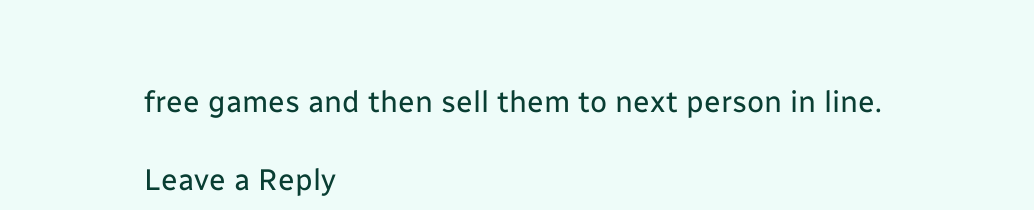free games and then sell them to next person in line.

Leave a Reply